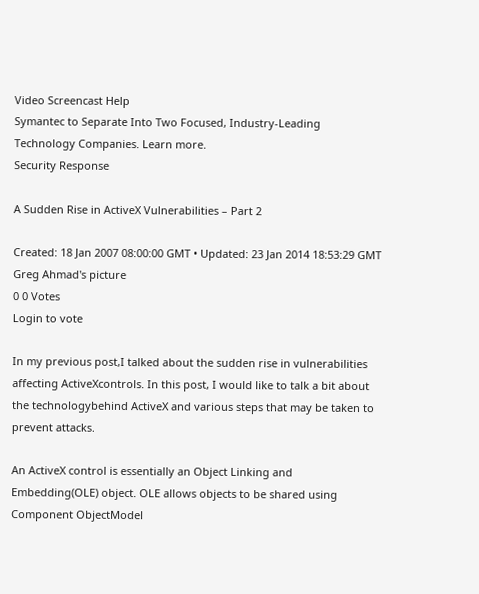Video Screencast Help
Symantec to Separate Into Two Focused, Industry-Leading Technology Companies. Learn more.
Security Response

A Sudden Rise in ActiveX Vulnerabilities – Part 2

Created: 18 Jan 2007 08:00:00 GMT • Updated: 23 Jan 2014 18:53:29 GMT
Greg Ahmad's picture
0 0 Votes
Login to vote

In my previous post,I talked about the sudden rise in vulnerabilities affecting ActiveXcontrols. In this post, I would like to talk a bit about the technologybehind ActiveX and various steps that may be taken to prevent attacks.

An ActiveX control is essentially an Object Linking and Embedding(OLE) object. OLE allows objects to be shared using Component ObjectModel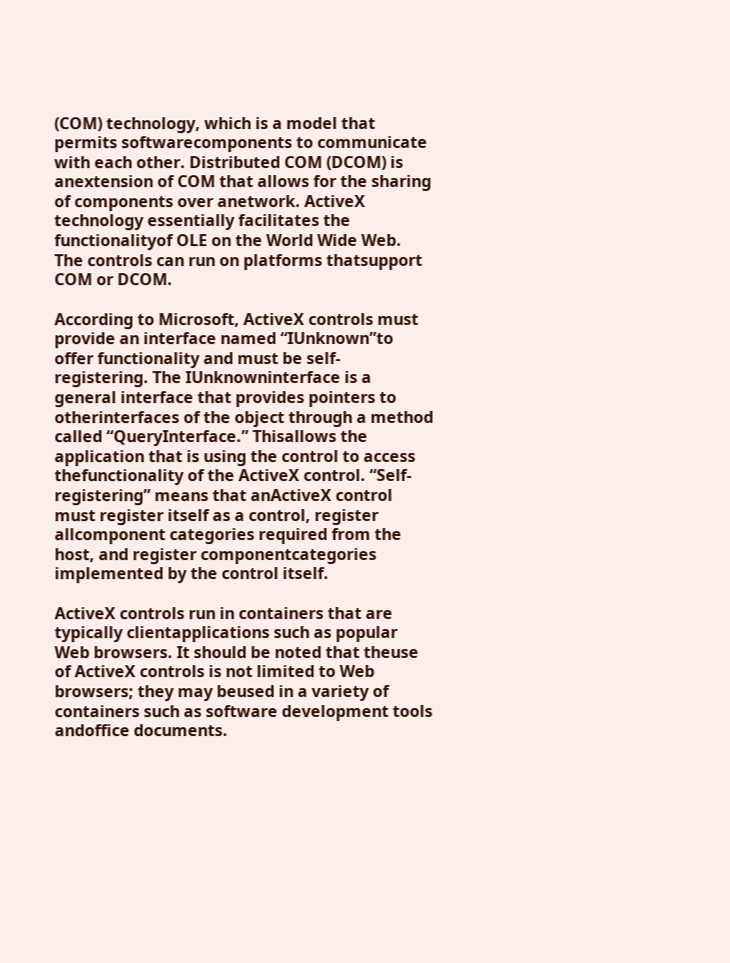(COM) technology, which is a model that permits softwarecomponents to communicate with each other. Distributed COM (DCOM) is anextension of COM that allows for the sharing of components over anetwork. ActiveX technology essentially facilitates the functionalityof OLE on the World Wide Web. The controls can run on platforms thatsupport COM or DCOM.

According to Microsoft, ActiveX controls must provide an interface named “IUnknown”to offer functionality and must be self-registering. The IUnknowninterface is a general interface that provides pointers to otherinterfaces of the object through a method called “QueryInterface.” Thisallows the application that is using the control to access thefunctionality of the ActiveX control. “Self-registering” means that anActiveX control must register itself as a control, register allcomponent categories required from the host, and register componentcategories implemented by the control itself.

ActiveX controls run in containers that are typically clientapplications such as popular Web browsers. It should be noted that theuse of ActiveX controls is not limited to Web browsers; they may beused in a variety of containers such as software development tools andoffice documents.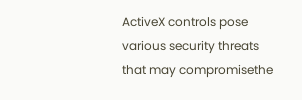ActiveX controls pose various security threats that may compromisethe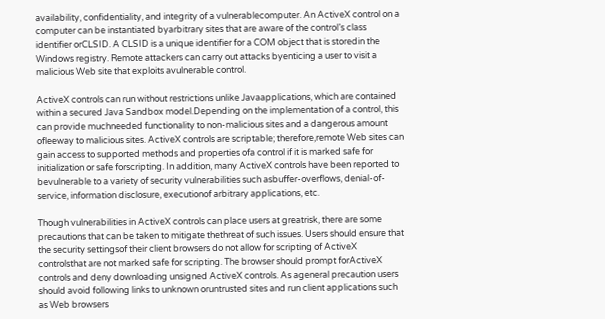availability, confidentiality, and integrity of a vulnerablecomputer. An ActiveX control on a computer can be instantiated byarbitrary sites that are aware of the control’s class identifier orCLSID. A CLSID is a unique identifier for a COM object that is storedin the Windows registry. Remote attackers can carry out attacks byenticing a user to visit a malicious Web site that exploits avulnerable control.

ActiveX controls can run without restrictions unlike Javaapplications, which are contained within a secured Java Sandbox model.Depending on the implementation of a control, this can provide muchneeded functionality to non-malicious sites and a dangerous amount ofleeway to malicious sites. ActiveX controls are scriptable; therefore,remote Web sites can gain access to supported methods and properties ofa control if it is marked safe for initialization or safe forscripting. In addition, many ActiveX controls have been reported to bevulnerable to a variety of security vulnerabilities such asbuffer-overflows, denial-of-service, information disclosure, executionof arbitrary applications, etc.

Though vulnerabilities in ActiveX controls can place users at greatrisk, there are some precautions that can be taken to mitigate thethreat of such issues. Users should ensure that the security settingsof their client browsers do not allow for scripting of ActiveX controlsthat are not marked safe for scripting. The browser should prompt forActiveX controls and deny downloading unsigned ActiveX controls. As ageneral precaution users should avoid following links to unknown oruntrusted sites and run client applications such as Web browsers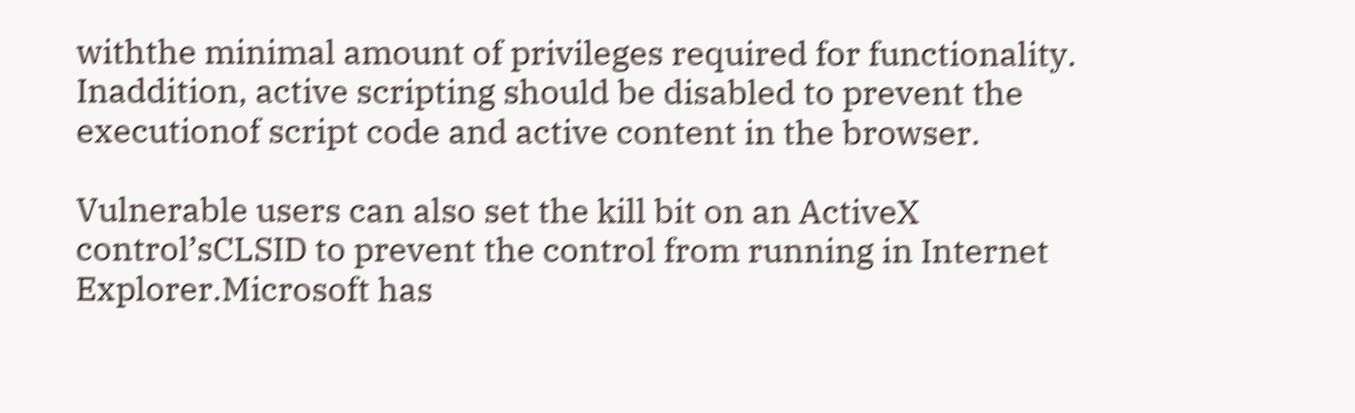withthe minimal amount of privileges required for functionality. Inaddition, active scripting should be disabled to prevent the executionof script code and active content in the browser.

Vulnerable users can also set the kill bit on an ActiveX control’sCLSID to prevent the control from running in Internet Explorer.Microsoft has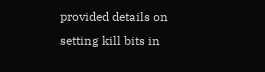provided details on setting kill bits in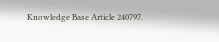Knowledge Base Article 240797.